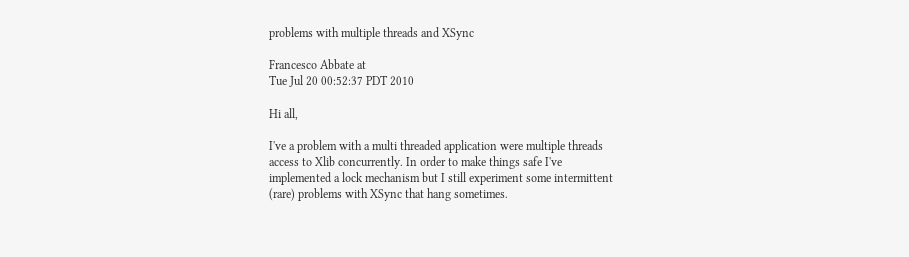problems with multiple threads and XSync

Francesco Abbate at
Tue Jul 20 00:52:37 PDT 2010

Hi all,

I've a problem with a multi threaded application were multiple threads
access to Xlib concurrently. In order to make things safe I've
implemented a lock mechanism but I still experiment some intermittent
(rare) problems with XSync that hang sometimes.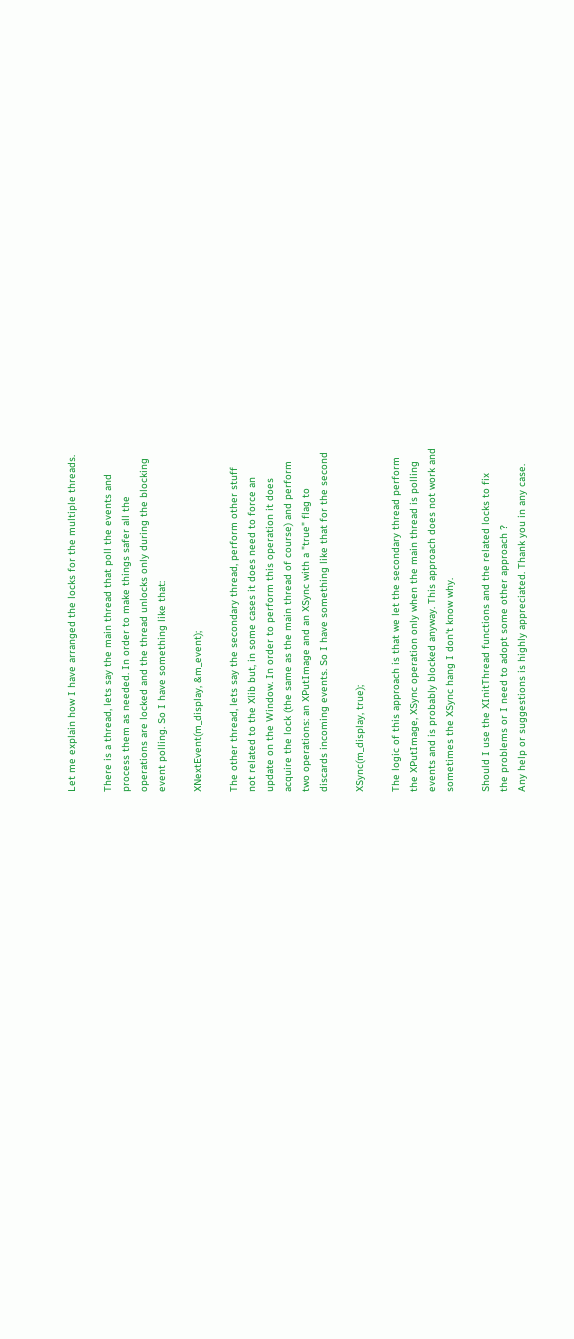Let me explain how I have arranged the locks for the multiple threads.

There is a thread, lets say the main thread that poll the events and
process them as needed. In order to make things safer all the
operations are locked and the thread unlocks only during the blocking
event polling. So I have something like that:

XNextEvent(m_display, &m_event);

The other thread, lets say the secondary thread, perform other stuff
not related to the Xlib but, in some cases it does need to force an
update on the Window. In order to perform this operation it does
acquire the lock (the same as the main thread of course) and perform
two operations: an XPutImage and an XSync with a "true" flag to
discards incoming events. So I have something like that for the second

XSync(m_display, true);

The logic of this approach is that we let the secondary thread perform
the XPutImage, XSync operation only when the main thread is polling
events and is probably blocked anyway. This approach does not work and
sometimes the XSync hang I don't know why.

Should I use the XInitThread functions and the related locks to fix
the problems or I need to adopt some other approach ?
Any help or suggestions is highly appreciated. Thank you in any case.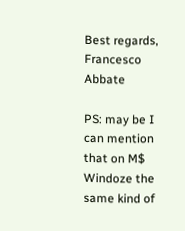Best regards,
Francesco Abbate

PS: may be I can mention that on M$ Windoze the same kind of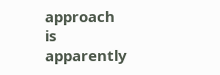approach
is apparently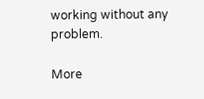working without any problem.

More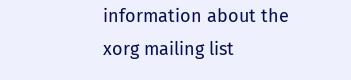information about the xorg mailing list